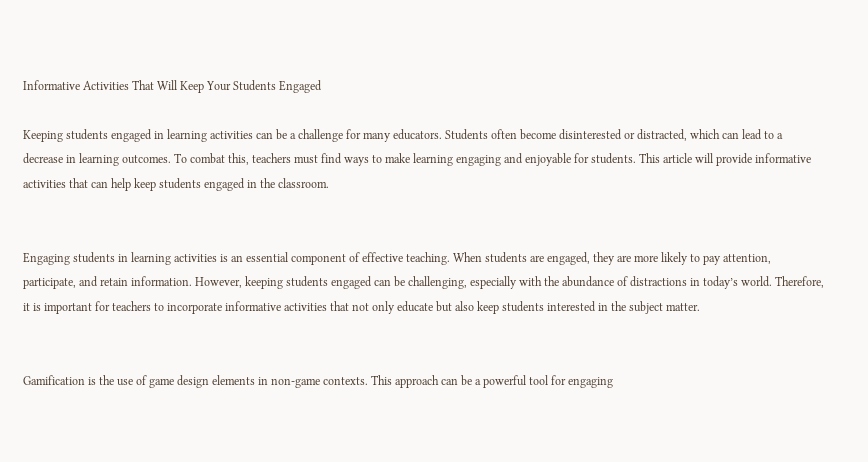Informative Activities That Will Keep Your Students Engaged

Keeping students engaged in learning activities can be a challenge for many educators. Students often become disinterested or distracted, which can lead to a decrease in learning outcomes. To combat this, teachers must find ways to make learning engaging and enjoyable for students. This article will provide informative activities that can help keep students engaged in the classroom.


Engaging students in learning activities is an essential component of effective teaching. When students are engaged, they are more likely to pay attention, participate, and retain information. However, keeping students engaged can be challenging, especially with the abundance of distractions in today’s world. Therefore, it is important for teachers to incorporate informative activities that not only educate but also keep students interested in the subject matter.


Gamification is the use of game design elements in non-game contexts. This approach can be a powerful tool for engaging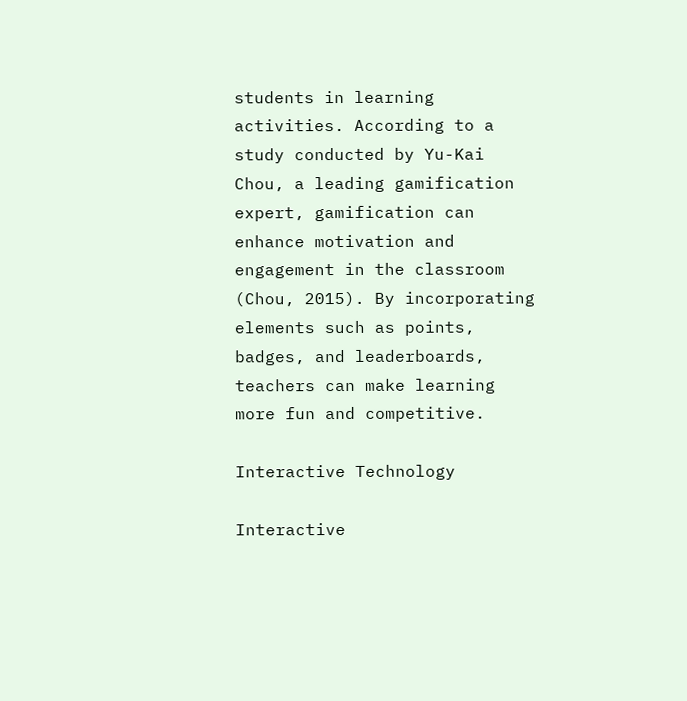students in learning activities. According to a study conducted by Yu-Kai Chou, a leading gamification expert, gamification can enhance motivation and engagement in the classroom (Chou, 2015). By incorporating elements such as points, badges, and leaderboards, teachers can make learning more fun and competitive.

Interactive Technology

Interactive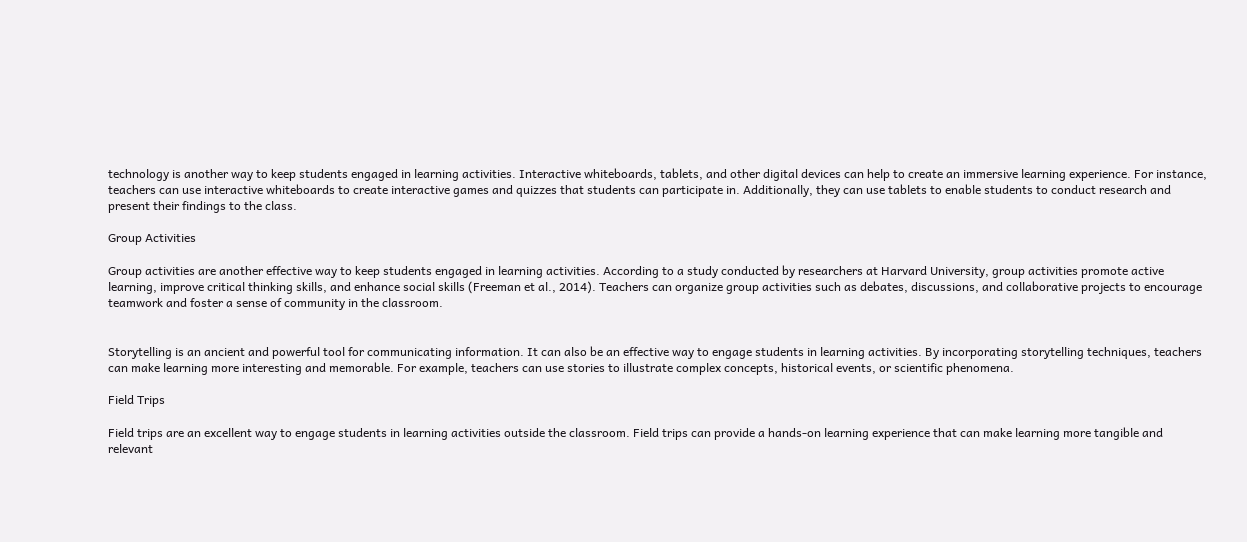technology is another way to keep students engaged in learning activities. Interactive whiteboards, tablets, and other digital devices can help to create an immersive learning experience. For instance, teachers can use interactive whiteboards to create interactive games and quizzes that students can participate in. Additionally, they can use tablets to enable students to conduct research and present their findings to the class.

Group Activities

Group activities are another effective way to keep students engaged in learning activities. According to a study conducted by researchers at Harvard University, group activities promote active learning, improve critical thinking skills, and enhance social skills (Freeman et al., 2014). Teachers can organize group activities such as debates, discussions, and collaborative projects to encourage teamwork and foster a sense of community in the classroom.


Storytelling is an ancient and powerful tool for communicating information. It can also be an effective way to engage students in learning activities. By incorporating storytelling techniques, teachers can make learning more interesting and memorable. For example, teachers can use stories to illustrate complex concepts, historical events, or scientific phenomena.

Field Trips

Field trips are an excellent way to engage students in learning activities outside the classroom. Field trips can provide a hands-on learning experience that can make learning more tangible and relevant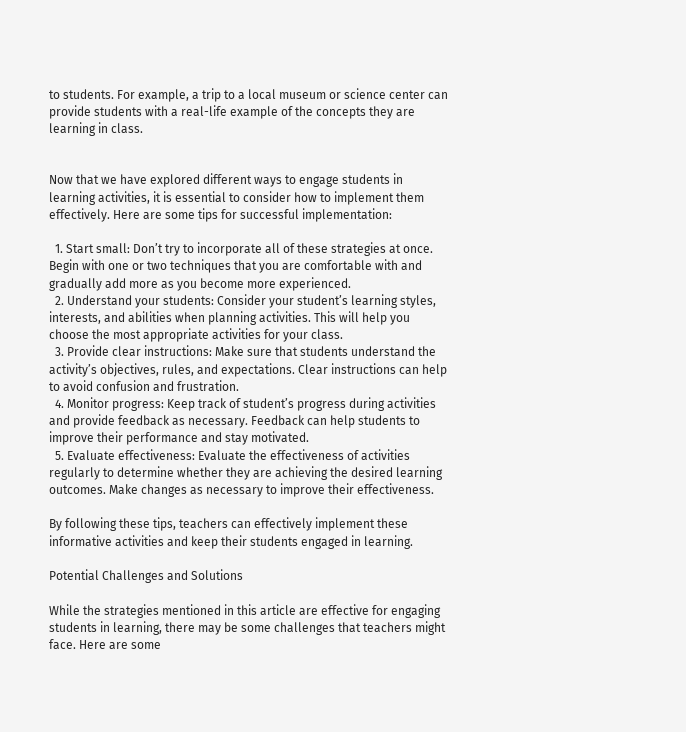to students. For example, a trip to a local museum or science center can provide students with a real-life example of the concepts they are learning in class.


Now that we have explored different ways to engage students in learning activities, it is essential to consider how to implement them effectively. Here are some tips for successful implementation:

  1. Start small: Don’t try to incorporate all of these strategies at once. Begin with one or two techniques that you are comfortable with and gradually add more as you become more experienced.
  2. Understand your students: Consider your student’s learning styles, interests, and abilities when planning activities. This will help you choose the most appropriate activities for your class.
  3. Provide clear instructions: Make sure that students understand the activity’s objectives, rules, and expectations. Clear instructions can help to avoid confusion and frustration.
  4. Monitor progress: Keep track of student’s progress during activities and provide feedback as necessary. Feedback can help students to improve their performance and stay motivated.
  5. Evaluate effectiveness: Evaluate the effectiveness of activities regularly to determine whether they are achieving the desired learning outcomes. Make changes as necessary to improve their effectiveness.

By following these tips, teachers can effectively implement these informative activities and keep their students engaged in learning.

Potential Challenges and Solutions

While the strategies mentioned in this article are effective for engaging students in learning, there may be some challenges that teachers might face. Here are some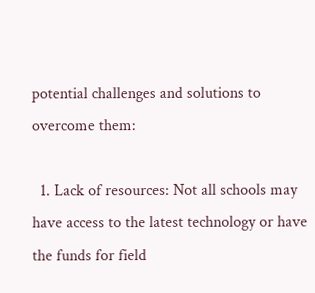potential challenges and solutions to overcome them:

  1. Lack of resources: Not all schools may have access to the latest technology or have the funds for field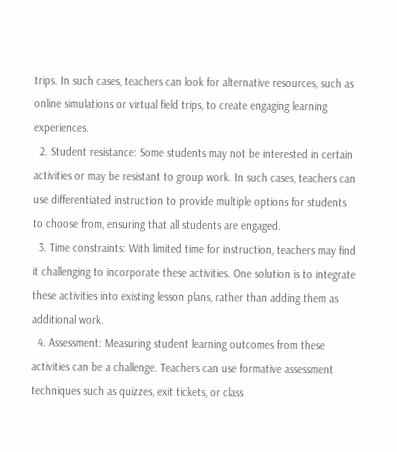trips. In such cases, teachers can look for alternative resources, such as online simulations or virtual field trips, to create engaging learning experiences.
  2. Student resistance: Some students may not be interested in certain activities or may be resistant to group work. In such cases, teachers can use differentiated instruction to provide multiple options for students to choose from, ensuring that all students are engaged.
  3. Time constraints: With limited time for instruction, teachers may find it challenging to incorporate these activities. One solution is to integrate these activities into existing lesson plans, rather than adding them as additional work.
  4. Assessment: Measuring student learning outcomes from these activities can be a challenge. Teachers can use formative assessment techniques such as quizzes, exit tickets, or class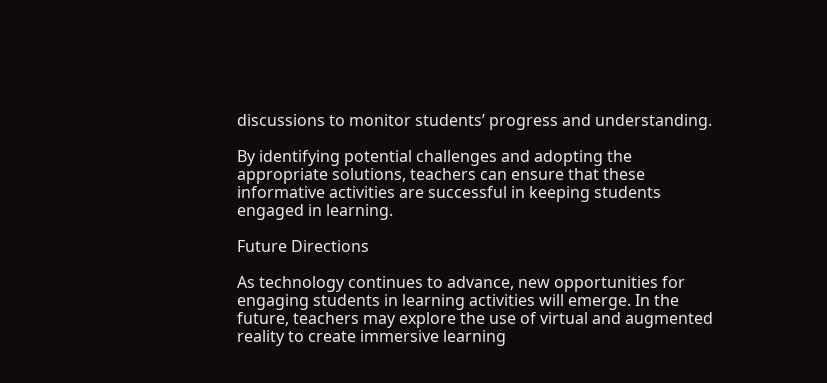discussions to monitor students’ progress and understanding.

By identifying potential challenges and adopting the appropriate solutions, teachers can ensure that these informative activities are successful in keeping students engaged in learning.

Future Directions

As technology continues to advance, new opportunities for engaging students in learning activities will emerge. In the future, teachers may explore the use of virtual and augmented reality to create immersive learning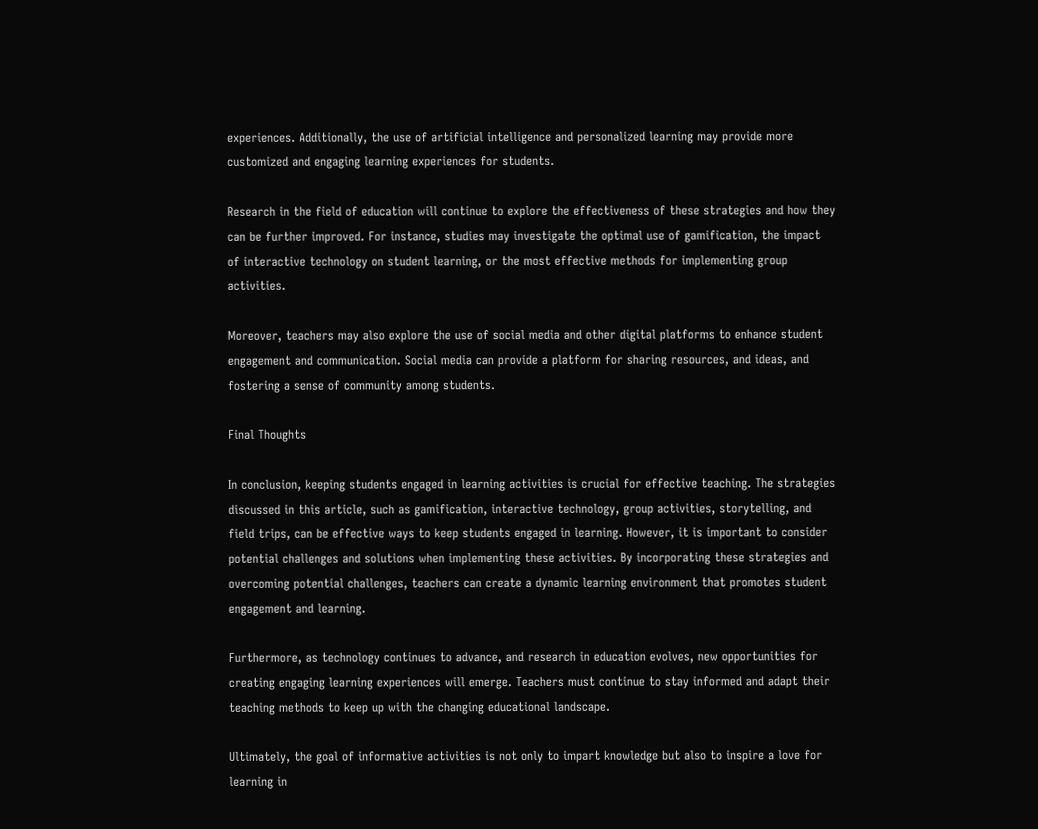experiences. Additionally, the use of artificial intelligence and personalized learning may provide more customized and engaging learning experiences for students.

Research in the field of education will continue to explore the effectiveness of these strategies and how they can be further improved. For instance, studies may investigate the optimal use of gamification, the impact of interactive technology on student learning, or the most effective methods for implementing group activities.

Moreover, teachers may also explore the use of social media and other digital platforms to enhance student engagement and communication. Social media can provide a platform for sharing resources, and ideas, and fostering a sense of community among students.

Final Thoughts

In conclusion, keeping students engaged in learning activities is crucial for effective teaching. The strategies discussed in this article, such as gamification, interactive technology, group activities, storytelling, and field trips, can be effective ways to keep students engaged in learning. However, it is important to consider potential challenges and solutions when implementing these activities. By incorporating these strategies and overcoming potential challenges, teachers can create a dynamic learning environment that promotes student engagement and learning.

Furthermore, as technology continues to advance, and research in education evolves, new opportunities for creating engaging learning experiences will emerge. Teachers must continue to stay informed and adapt their teaching methods to keep up with the changing educational landscape.

Ultimately, the goal of informative activities is not only to impart knowledge but also to inspire a love for learning in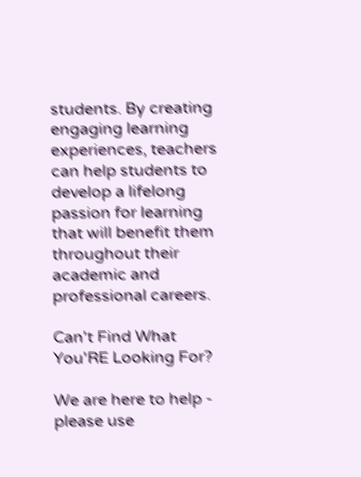students. By creating engaging learning experiences, teachers can help students to develop a lifelong passion for learning that will benefit them throughout their academic and professional careers.

Can't Find What You'RE Looking For?

We are here to help - please use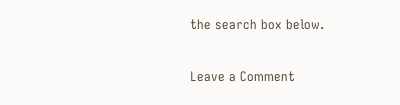the search box below.

Leave a Comment